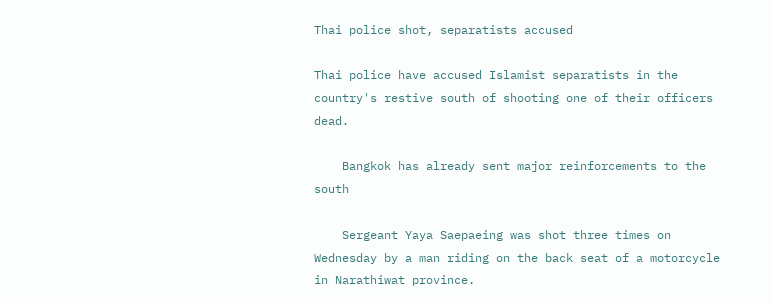Thai police shot, separatists accused

Thai police have accused Islamist separatists in the country's restive south of shooting one of their officers dead.

    Bangkok has already sent major reinforcements to the south

    Sergeant Yaya Saepaeing was shot three times on Wednesday by a man riding on the back seat of a motorcycle in Narathiwat province.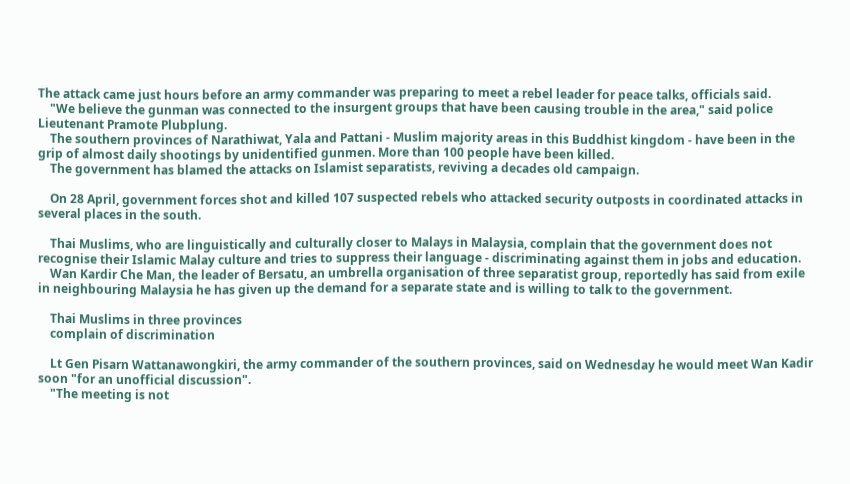The attack came just hours before an army commander was preparing to meet a rebel leader for peace talks, officials said.
    "We believe the gunman was connected to the insurgent groups that have been causing trouble in the area," said police Lieutenant Pramote Plubplung.
    The southern provinces of Narathiwat, Yala and Pattani - Muslim majority areas in this Buddhist kingdom - have been in the grip of almost daily shootings by unidentified gunmen. More than 100 people have been killed.
    The government has blamed the attacks on Islamist separatists, reviving a decades old campaign.

    On 28 April, government forces shot and killed 107 suspected rebels who attacked security outposts in coordinated attacks in several places in the south.

    Thai Muslims, who are linguistically and culturally closer to Malays in Malaysia, complain that the government does not recognise their Islamic Malay culture and tries to suppress their language - discriminating against them in jobs and education.
    Wan Kardir Che Man, the leader of Bersatu, an umbrella organisation of three separatist group, reportedly has said from exile in neighbouring Malaysia he has given up the demand for a separate state and is willing to talk to the government.

    Thai Muslims in three provinces
    complain of discrimination

    Lt Gen Pisarn Wattanawongkiri, the army commander of the southern provinces, said on Wednesday he would meet Wan Kadir soon "for an unofficial discussion".
    "The meeting is not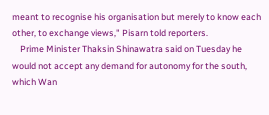meant to recognise his organisation but merely to know each other, to exchange views," Pisarn told reporters.
    Prime Minister Thaksin Shinawatra said on Tuesday he would not accept any demand for autonomy for the south, which Wan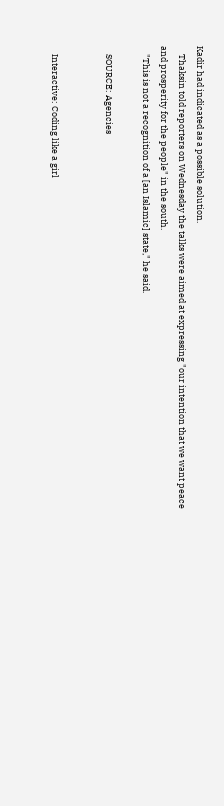Kadir had indicated as a possible solution.
    Thaksin told reporters on Wednesday the talks were aimed at expressing "our intention that we want peace and prosperity for the people" in the south.
    "This is not a recognition of a [an Islamic] state," he said.

    SOURCE: Agencies


    Interactive: Coding like a girl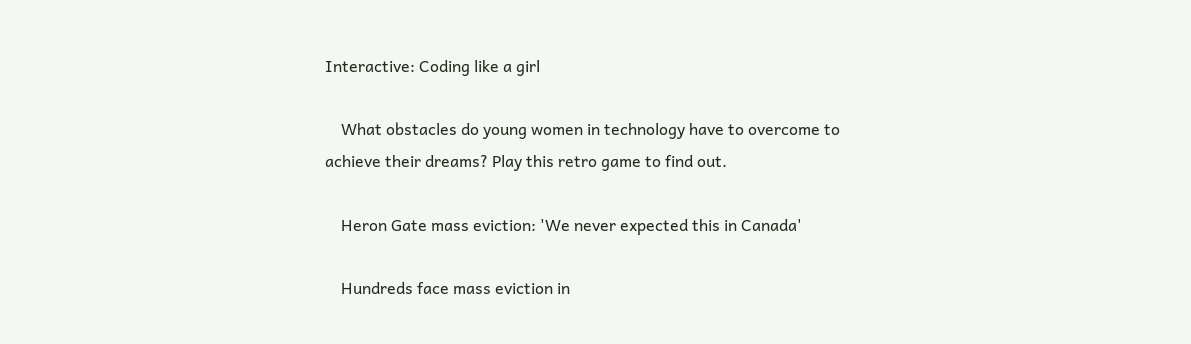Interactive: Coding like a girl

    What obstacles do young women in technology have to overcome to achieve their dreams? Play this retro game to find out.

    Heron Gate mass eviction: 'We never expected this in Canada'

    Hundreds face mass eviction in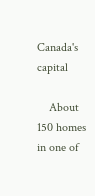Canada's capital

    About 150 homes in one of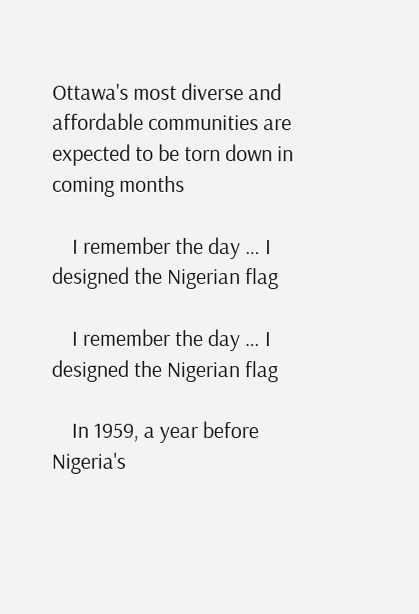Ottawa's most diverse and affordable communities are expected to be torn down in coming months

    I remember the day … I designed the Nigerian flag

    I remember the day … I designed the Nigerian flag

    In 1959, a year before Nigeria's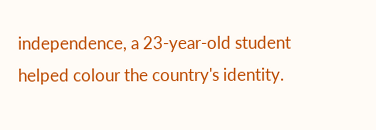independence, a 23-year-old student helped colour the country's identity.